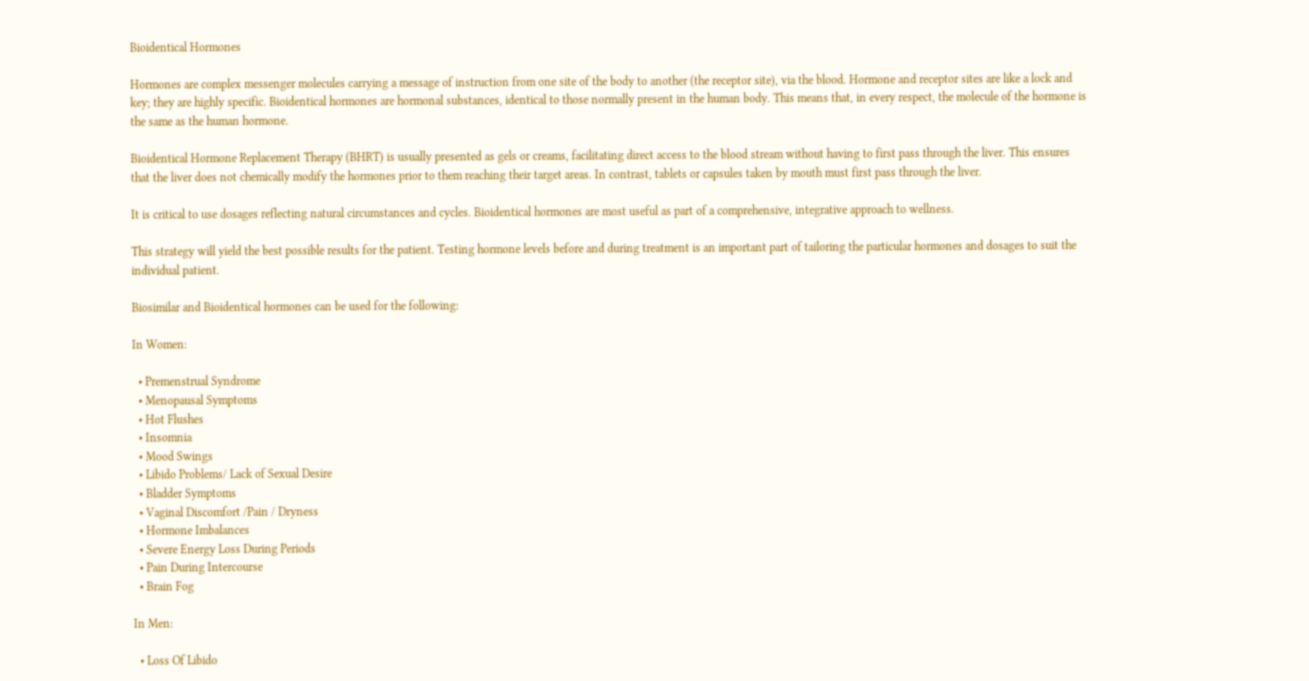Bioidentical Hormones

Hormones are complex messenger molecules carrying a message of instruction from one site of the body to another (the receptor site), via the blood. Hormone and receptor sites are like a lock and key; they are highly specific. Bioidentical hormones are hormonal substances, identical to those normally present in the human body. This means that, in every respect, the molecule of the hormone is the same as the human hormone.

Bioidentical Hormone Replacement Therapy (BHRT) is usually presented as gels or creams, facilitating direct access to the blood stream without having to first pass through the liver. This ensures that the liver does not chemically modify the hormones prior to them reaching their target areas. In contrast, tablets or capsules taken by mouth must first pass through the liver.

It is critical to use dosages reflecting natural circumstances and cycles. Bioidentical hormones are most useful as part of a comprehensive, integrative approach to wellness.

This strategy will yield the best possible results for the patient. Testing hormone levels before and during treatment is an important part of tailoring the particular hormones and dosages to suit the individual patient.

Biosimilar and Bioidentical hormones can be used for the following:

In Women:

  • Premenstrual Syndrome
  • Menopausal Symptoms
  • Hot Flushes
  • Insomnia
  • Mood Swings
  • Libido Problems/ Lack of Sexual Desire
  • Bladder Symptoms
  • Vaginal Discomfort /Pain / Dryness
  • Hormone Imbalances
  • Severe Energy Loss During Periods
  • Pain During Intercourse
  • Brain Fog

In Men:

  • Loss Of Libido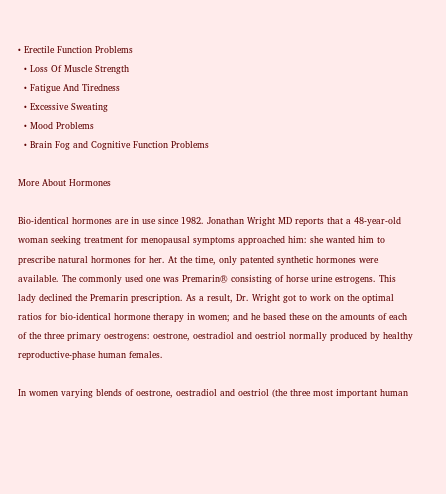• Erectile Function Problems
  • Loss Of Muscle Strength
  • Fatigue And Tiredness
  • Excessive Sweating
  • Mood Problems
  • Brain Fog and Cognitive Function Problems

More About Hormones

Bio-identical hormones are in use since 1982. Jonathan Wright MD reports that a 48-year-old woman seeking treatment for menopausal symptoms approached him: she wanted him to prescribe natural hormones for her. At the time, only patented synthetic hormones were available. The commonly used one was Premarin® consisting of horse urine estrogens. This lady declined the Premarin prescription. As a result, Dr. Wright got to work on the optimal ratios for bio-identical hormone therapy in women; and he based these on the amounts of each of the three primary oestrogens: oestrone, oestradiol and oestriol normally produced by healthy reproductive-phase human females.

In women varying blends of oestrone, oestradiol and oestriol (the three most important human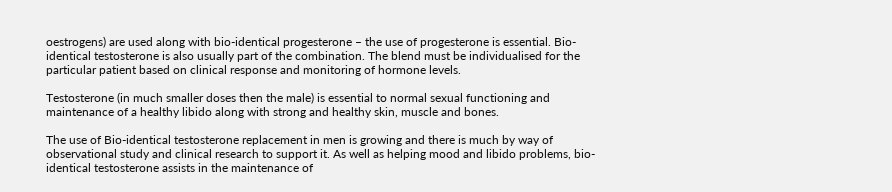oestrogens) are used along with bio-identical progesterone – the use of progesterone is essential. Bio-identical testosterone is also usually part of the combination. The blend must be individualised for the particular patient based on clinical response and monitoring of hormone levels.

Testosterone (in much smaller doses then the male) is essential to normal sexual functioning and maintenance of a healthy libido along with strong and healthy skin, muscle and bones.

The use of Bio-identical testosterone replacement in men is growing and there is much by way of observational study and clinical research to support it. As well as helping mood and libido problems, bio-identical testosterone assists in the maintenance of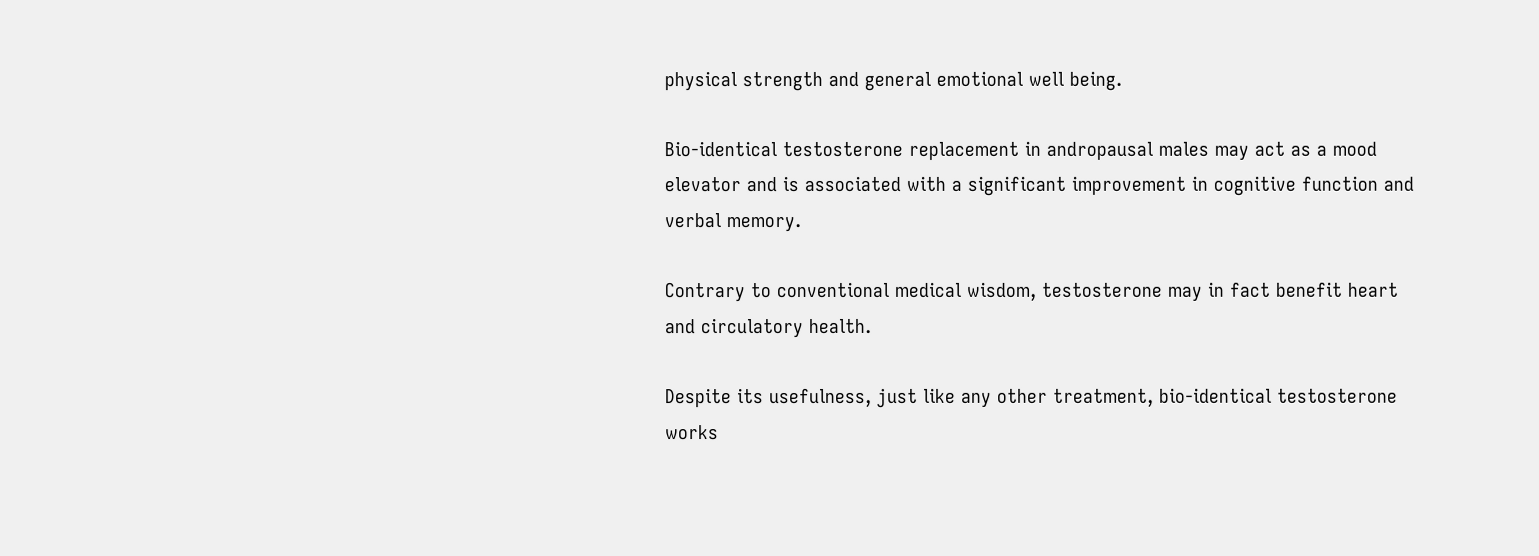physical strength and general emotional well being.

Bio-identical testosterone replacement in andropausal males may act as a mood elevator and is associated with a significant improvement in cognitive function and verbal memory.

Contrary to conventional medical wisdom, testosterone may in fact benefit heart and circulatory health.

Despite its usefulness, just like any other treatment, bio-identical testosterone works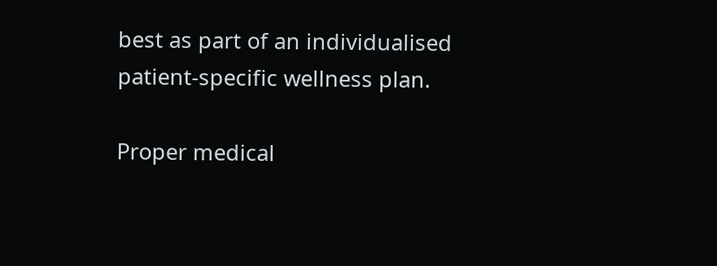best as part of an individualised patient-specific wellness plan.

Proper medical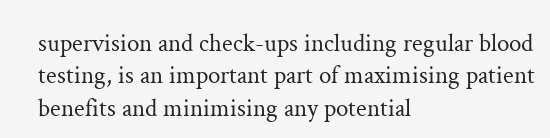supervision and check-ups including regular blood testing, is an important part of maximising patient benefits and minimising any potential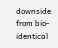downside from bio-identical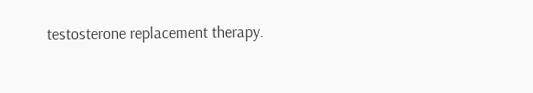testosterone replacement therapy.